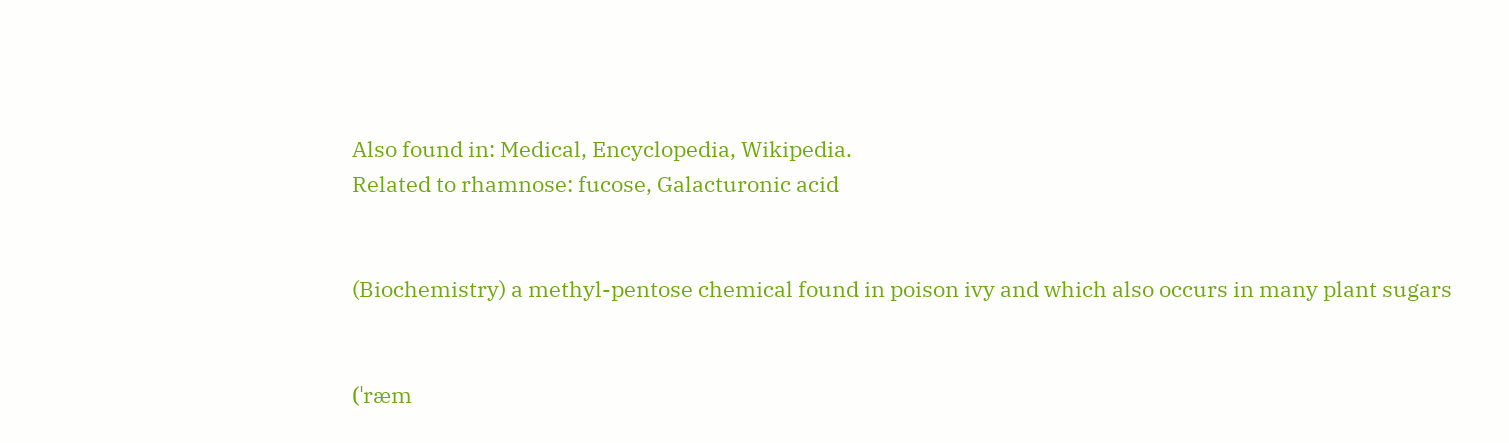Also found in: Medical, Encyclopedia, Wikipedia.
Related to rhamnose: fucose, Galacturonic acid


(Biochemistry) a methyl-pentose chemical found in poison ivy and which also occurs in many plant sugars


(ˈræm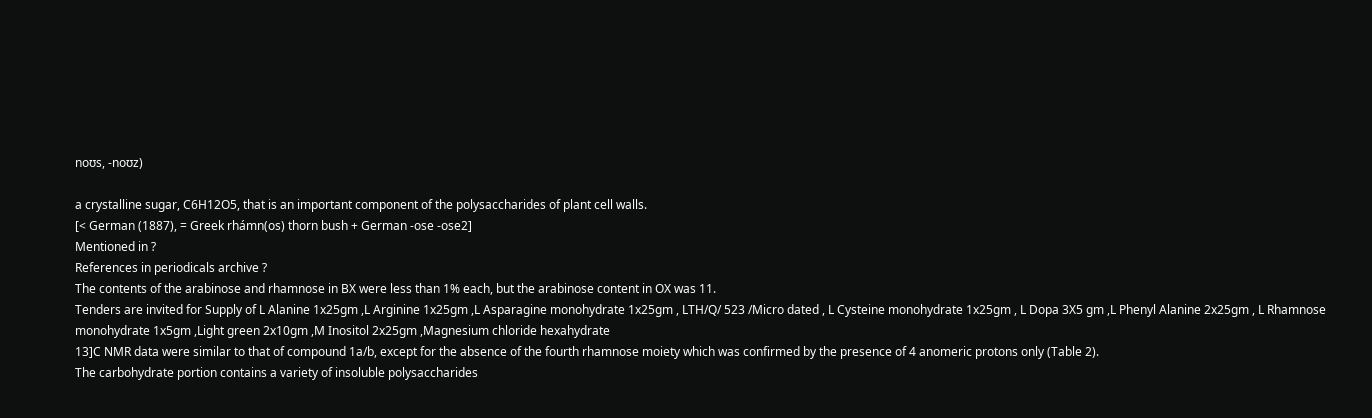noʊs, -noʊz)

a crystalline sugar, C6H12O5, that is an important component of the polysaccharides of plant cell walls.
[< German (1887), = Greek rhámn(os) thorn bush + German -ose -ose2]
Mentioned in ?
References in periodicals archive ?
The contents of the arabinose and rhamnose in BX were less than 1% each, but the arabinose content in OX was 11.
Tenders are invited for Supply of L Alanine 1x25gm ,L Arginine 1x25gm ,L Asparagine monohydrate 1x25gm , LTH/Q/ 523 /Micro dated , L Cysteine monohydrate 1x25gm , L Dopa 3X5 gm ,L Phenyl Alanine 2x25gm , L Rhamnose monohydrate 1x5gm ,Light green 2x10gm ,M Inositol 2x25gm ,Magnesium chloride hexahydrate
13]C NMR data were similar to that of compound 1a/b, except for the absence of the fourth rhamnose moiety which was confirmed by the presence of 4 anomeric protons only (Table 2).
The carbohydrate portion contains a variety of insoluble polysaccharides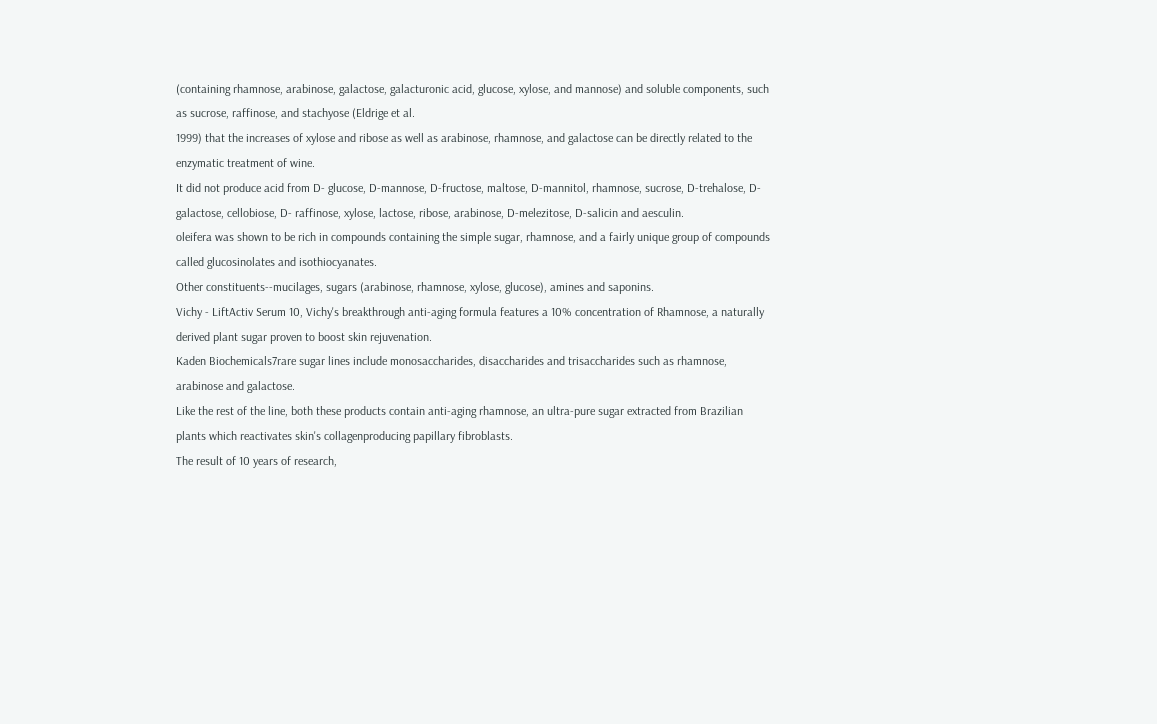(containing rhamnose, arabinose, galactose, galacturonic acid, glucose, xylose, and mannose) and soluble components, such as sucrose, raffinose, and stachyose (Eldrige et al.
1999) that the increases of xylose and ribose as well as arabinose, rhamnose, and galactose can be directly related to the enzymatic treatment of wine.
It did not produce acid from D- glucose, D-mannose, D-fructose, maltose, D-mannitol, rhamnose, sucrose, D-trehalose, D-galactose, cellobiose, D- raffinose, xylose, lactose, ribose, arabinose, D-melezitose, D-salicin and aesculin.
oleifera was shown to be rich in compounds containing the simple sugar, rhamnose, and a fairly unique group of compounds called glucosinolates and isothiocyanates.
Other constituents--mucilages, sugars (arabinose, rhamnose, xylose, glucose), amines and saponins.
Vichy - LiftActiv Serum 10, Vichy's breakthrough anti-aging formula features a 10% concentration of Rhamnose, a naturally derived plant sugar proven to boost skin rejuvenation.
Kaden Biochemicals7rare sugar lines include monosaccharides, disaccharides and trisaccharides such as rhamnose, arabinose and galactose.
Like the rest of the line, both these products contain anti-aging rhamnose, an ultra-pure sugar extracted from Brazilian plants which reactivates skin's collagenproducing papillary fibroblasts.
The result of 10 years of research,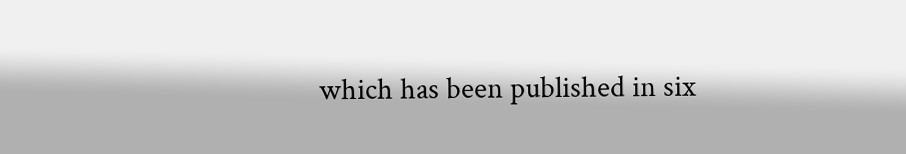which has been published in six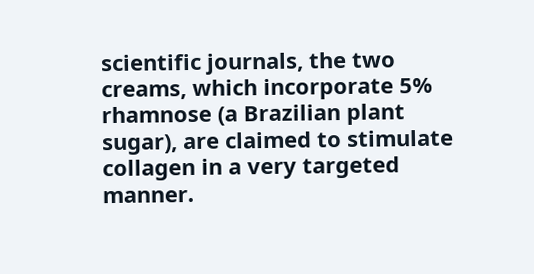scientific journals, the two creams, which incorporate 5% rhamnose (a Brazilian plant sugar), are claimed to stimulate collagen in a very targeted manner.